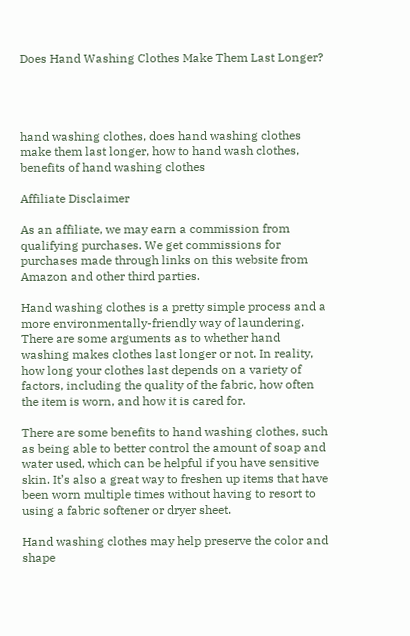Does Hand Washing Clothes Make Them Last Longer?




hand washing clothes, does hand washing clothes make them last longer, how to hand wash clothes, benefits of hand washing clothes

Affiliate Disclaimer

As an affiliate, we may earn a commission from qualifying purchases. We get commissions for purchases made through links on this website from Amazon and other third parties.

Hand washing clothes is a pretty simple process and a more environmentally-friendly way of laundering. There are some arguments as to whether hand washing makes clothes last longer or not. In reality, how long your clothes last depends on a variety of factors, including the quality of the fabric, how often the item is worn, and how it is cared for.

There are some benefits to hand washing clothes, such as being able to better control the amount of soap and water used, which can be helpful if you have sensitive skin. It’s also a great way to freshen up items that have been worn multiple times without having to resort to using a fabric softener or dryer sheet.

Hand washing clothes may help preserve the color and shape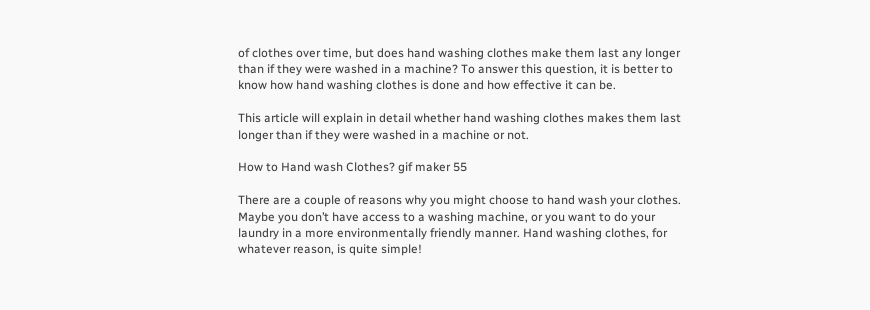of clothes over time, but does hand washing clothes make them last any longer than if they were washed in a machine? To answer this question, it is better to know how hand washing clothes is done and how effective it can be.

This article will explain in detail whether hand washing clothes makes them last longer than if they were washed in a machine or not.

How to Hand wash Clothes? gif maker 55

There are a couple of reasons why you might choose to hand wash your clothes. Maybe you don’t have access to a washing machine, or you want to do your laundry in a more environmentally friendly manner. Hand washing clothes, for whatever reason, is quite simple!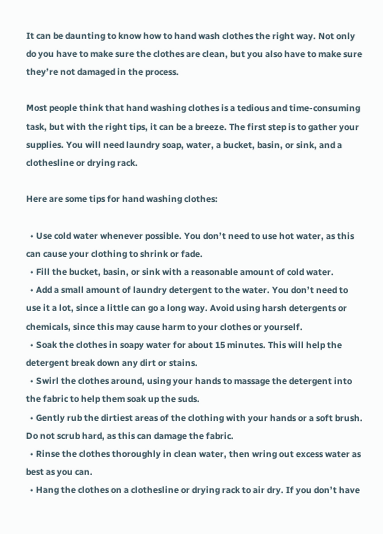It can be daunting to know how to hand wash clothes the right way. Not only do you have to make sure the clothes are clean, but you also have to make sure they’re not damaged in the process.

Most people think that hand washing clothes is a tedious and time-consuming task, but with the right tips, it can be a breeze. The first step is to gather your supplies. You will need laundry soap, water, a bucket, basin, or sink, and a clothesline or drying rack.

Here are some tips for hand washing clothes:

  • Use cold water whenever possible. You don’t need to use hot water, as this can cause your clothing to shrink or fade.
  • Fill the bucket, basin, or sink with a reasonable amount of cold water.
  • Add a small amount of laundry detergent to the water. You don’t need to use it a lot, since a little can go a long way. Avoid using harsh detergents or chemicals, since this may cause harm to your clothes or yourself.
  • Soak the clothes in soapy water for about 15 minutes. This will help the detergent break down any dirt or stains.
  • Swirl the clothes around, using your hands to massage the detergent into the fabric to help them soak up the suds.
  • Gently rub the dirtiest areas of the clothing with your hands or a soft brush. Do not scrub hard, as this can damage the fabric.
  • Rinse the clothes thoroughly in clean water, then wring out excess water as best as you can.
  • Hang the clothes on a clothesline or drying rack to air dry. If you don’t have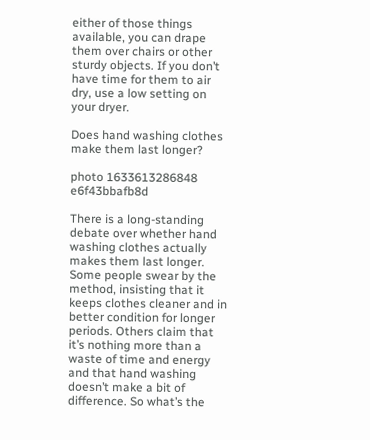either of those things available, you can drape them over chairs or other sturdy objects. If you don’t have time for them to air dry, use a low setting on your dryer.

Does hand washing clothes make them last longer?

photo 1633613286848 e6f43bbafb8d

There is a long-standing debate over whether hand washing clothes actually makes them last longer. Some people swear by the method, insisting that it keeps clothes cleaner and in better condition for longer periods. Others claim that it’s nothing more than a waste of time and energy and that hand washing doesn’t make a bit of difference. So what’s the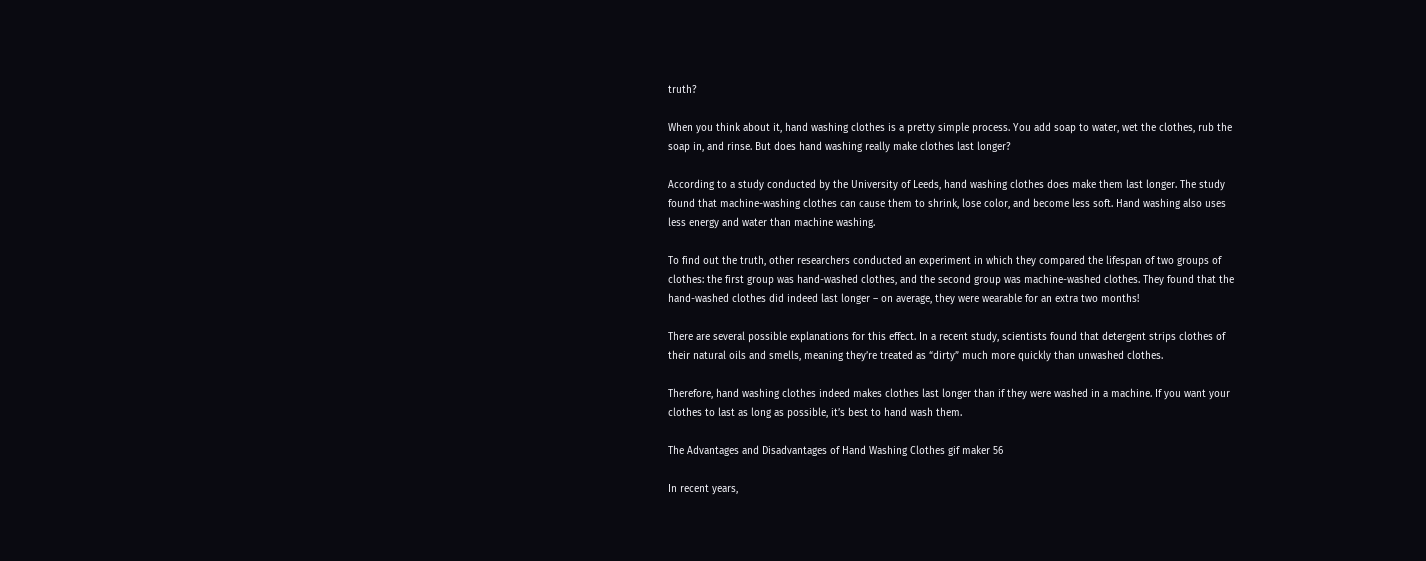truth?

When you think about it, hand washing clothes is a pretty simple process. You add soap to water, wet the clothes, rub the soap in, and rinse. But does hand washing really make clothes last longer?

According to a study conducted by the University of Leeds, hand washing clothes does make them last longer. The study found that machine-washing clothes can cause them to shrink, lose color, and become less soft. Hand washing also uses less energy and water than machine washing.

To find out the truth, other researchers conducted an experiment in which they compared the lifespan of two groups of clothes: the first group was hand-washed clothes, and the second group was machine-washed clothes. They found that the hand-washed clothes did indeed last longer – on average, they were wearable for an extra two months!

There are several possible explanations for this effect. In a recent study, scientists found that detergent strips clothes of their natural oils and smells, meaning they’re treated as “dirty” much more quickly than unwashed clothes.

Therefore, hand washing clothes indeed makes clothes last longer than if they were washed in a machine. If you want your clothes to last as long as possible, it’s best to hand wash them.

The Advantages and Disadvantages of Hand Washing Clothes gif maker 56

In recent years,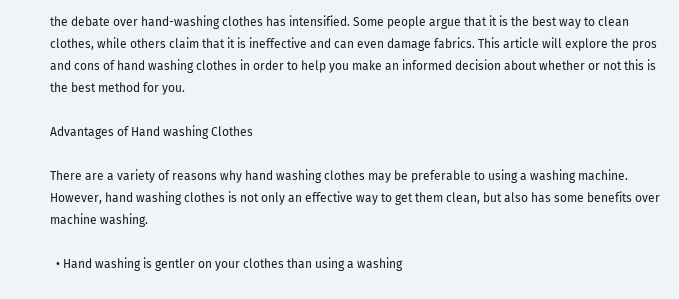the debate over hand-washing clothes has intensified. Some people argue that it is the best way to clean clothes, while others claim that it is ineffective and can even damage fabrics. This article will explore the pros and cons of hand washing clothes in order to help you make an informed decision about whether or not this is the best method for you.

Advantages of Hand washing Clothes

There are a variety of reasons why hand washing clothes may be preferable to using a washing machine. However, hand washing clothes is not only an effective way to get them clean, but also has some benefits over machine washing.

  • Hand washing is gentler on your clothes than using a washing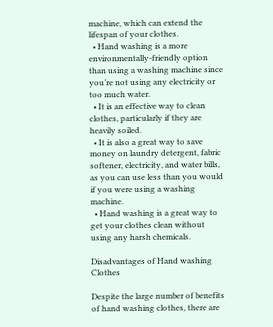machine, which can extend the lifespan of your clothes.
  • Hand washing is a more environmentally-friendly option than using a washing machine since you’re not using any electricity or too much water.
  • It is an effective way to clean clothes, particularly if they are heavily soiled.
  • It is also a great way to save money on laundry detergent, fabric softener, electricity, and water bills, as you can use less than you would if you were using a washing machine.
  • Hand washing is a great way to get your clothes clean without using any harsh chemicals.

Disadvantages of Hand washing Clothes

Despite the large number of benefits of hand washing clothes, there are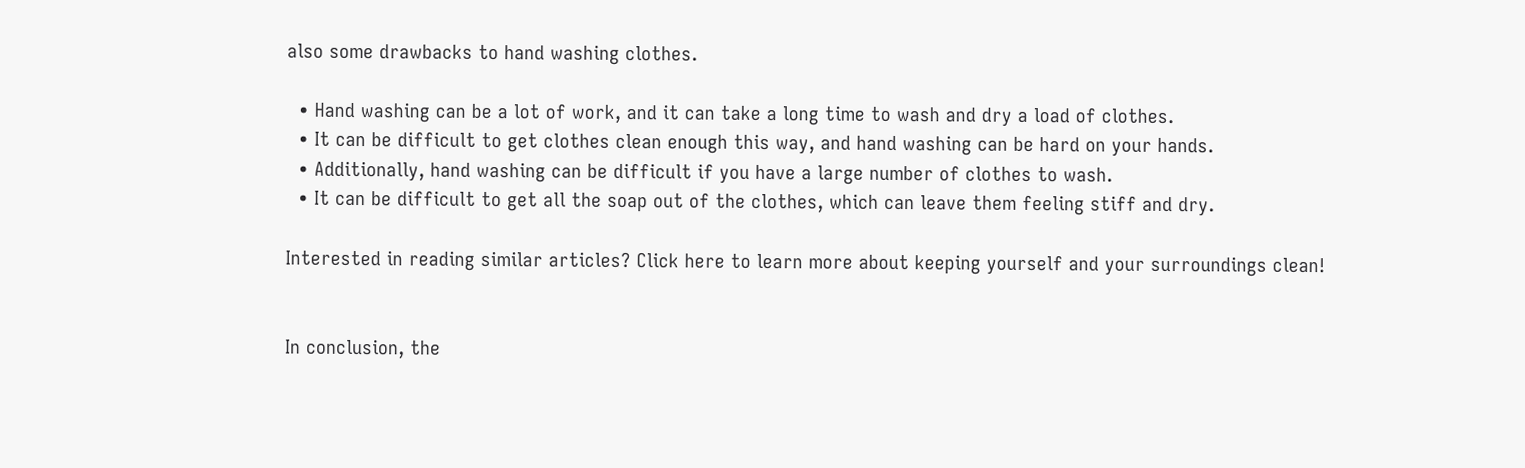also some drawbacks to hand washing clothes.

  • Hand washing can be a lot of work, and it can take a long time to wash and dry a load of clothes.
  • It can be difficult to get clothes clean enough this way, and hand washing can be hard on your hands.
  • Additionally, hand washing can be difficult if you have a large number of clothes to wash.
  • It can be difficult to get all the soap out of the clothes, which can leave them feeling stiff and dry.

Interested in reading similar articles? Click here to learn more about keeping yourself and your surroundings clean!


In conclusion, the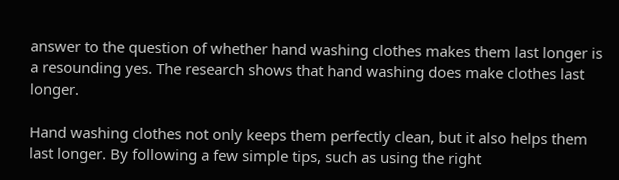answer to the question of whether hand washing clothes makes them last longer is a resounding yes. The research shows that hand washing does make clothes last longer.

Hand washing clothes not only keeps them perfectly clean, but it also helps them last longer. By following a few simple tips, such as using the right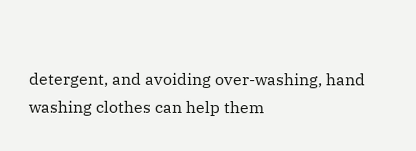detergent, and avoiding over-washing, hand washing clothes can help them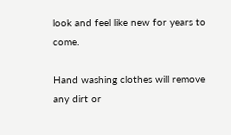look and feel like new for years to come.

Hand washing clothes will remove any dirt or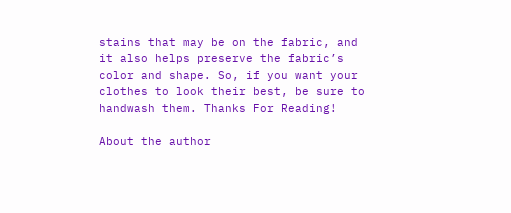stains that may be on the fabric, and it also helps preserve the fabric’s color and shape. So, if you want your clothes to look their best, be sure to handwash them. Thanks For Reading!

About the author